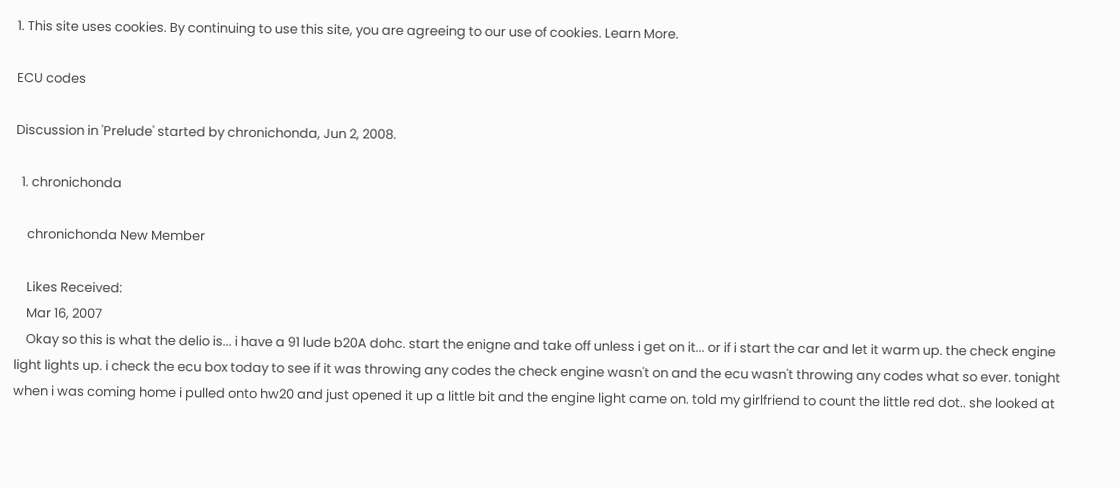1. This site uses cookies. By continuing to use this site, you are agreeing to our use of cookies. Learn More.

ECU codes

Discussion in 'Prelude' started by chronichonda, Jun 2, 2008.

  1. chronichonda

    chronichonda New Member

    Likes Received:
    Mar 16, 2007
    Okay so this is what the delio is... i have a 91 lude b20A dohc. start the enigne and take off unless i get on it... or if i start the car and let it warm up. the check engine light lights up. i check the ecu box today to see if it was throwing any codes the check engine wasn't on and the ecu wasn't throwing any codes what so ever. tonight when i was coming home i pulled onto hw20 and just opened it up a little bit and the engine light came on. told my girlfriend to count the little red dot.. she looked at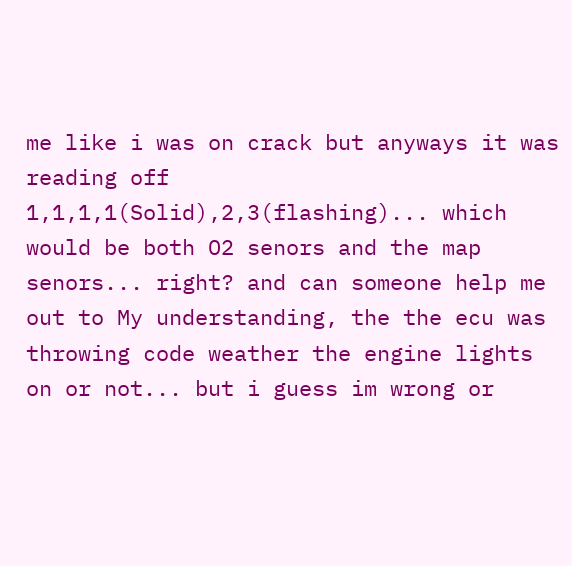me like i was on crack but anyways it was reading off 1,1,1,1(Solid),2,3(flashing)... which would be both O2 senors and the map senors... right? and can someone help me out to My understanding, the the ecu was throwing code weather the engine lights on or not... but i guess im wrong or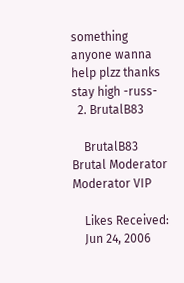something anyone wanna help plzz thanks stay high -russ-
  2. BrutalB83

    BrutalB83 Brutal Moderator Moderator VIP

    Likes Received:
    Jun 24, 2006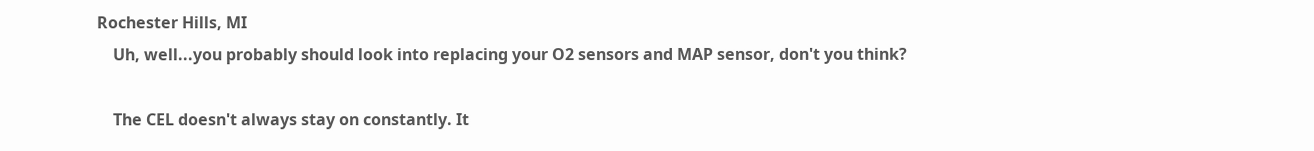Rochester Hills, MI
    Uh, well...you probably should look into replacing your O2 sensors and MAP sensor, don't you think?

    The CEL doesn't always stay on constantly. It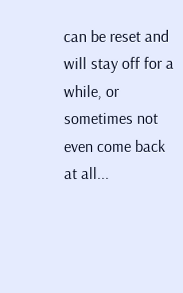can be reset and will stay off for a while, or sometimes not even come back at all...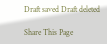Draft saved Draft deleted

Share This Page